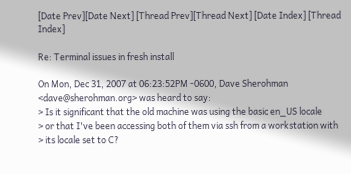[Date Prev][Date Next] [Thread Prev][Thread Next] [Date Index] [Thread Index]

Re: Terminal issues in fresh install

On Mon, Dec 31, 2007 at 06:23:52PM -0600, Dave Sherohman <dave@sherohman.org> was heard to say:
> Is it significant that the old machine was using the basic en_US locale
> or that I've been accessing both of them via ssh from a workstation with
> its locale set to C?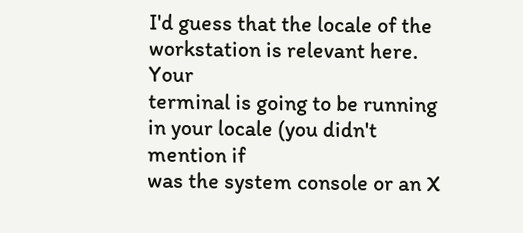I'd guess that the locale of the workstation is relevant here.  Your
terminal is going to be running in your locale (you didn't mention if
was the system console or an X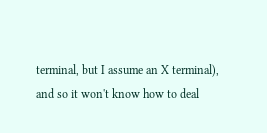terminal, but I assume an X terminal),
and so it won't know how to deal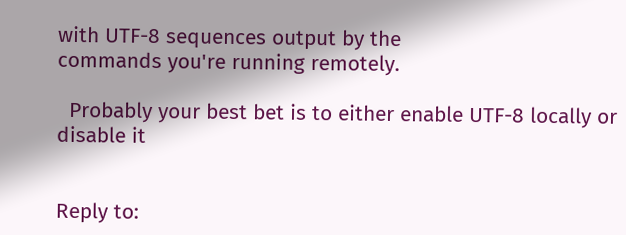with UTF-8 sequences output by the
commands you're running remotely.

  Probably your best bet is to either enable UTF-8 locally or disable it


Reply to: